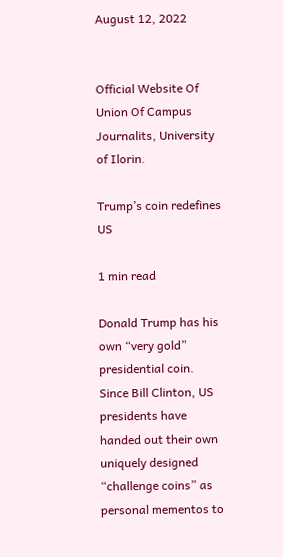August 12, 2022


Official Website Of Union Of Campus Journalits, University of Ilorin.

Trump’s coin redefines US

1 min read

Donald Trump has his own “very gold” presidential coin. Since Bill Clinton, US presidents have handed out their own uniquely designed “challenge coins” as personal mementos to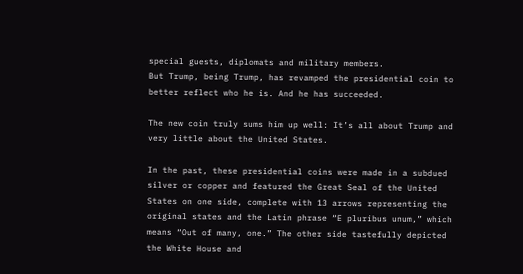special guests, diplomats and military members.
But Trump, being Trump, has revamped the presidential coin to better reflect who he is. And he has succeeded.

The new coin truly sums him up well: It’s all about Trump and very little about the United States.

In the past, these presidential coins were made in a subdued silver or copper and featured the Great Seal of the United States on one side, complete with 13 arrows representing the original states and the Latin phrase “E pluribus unum,” which means “Out of many, one.” The other side tastefully depicted the White House and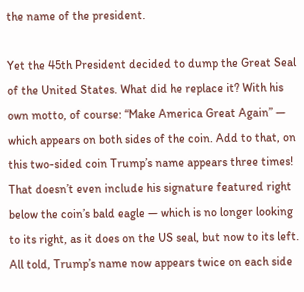the name of the president.

Yet the 45th President decided to dump the Great Seal of the United States. What did he replace it? With his own motto, of course: “Make America Great Again” — which appears on both sides of the coin. Add to that, on this two-sided coin Trump’s name appears three times! That doesn’t even include his signature featured right below the coin’s bald eagle — which is no longer looking to its right, as it does on the US seal, but now to its left. All told, Trump’s name now appears twice on each side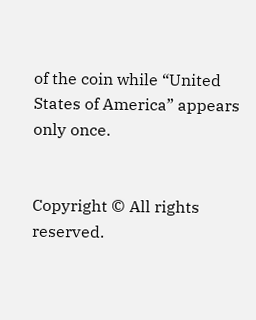of the coin while “United States of America” appears only once.


Copyright © All rights reserved.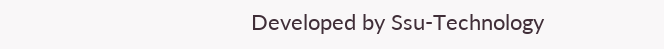Developed by Ssu-Technology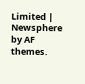Limited | Newsphere by AF themes.